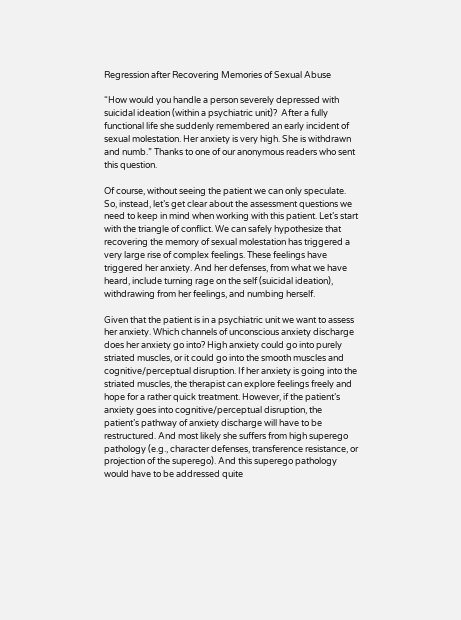Regression after Recovering Memories of Sexual Abuse

“How would you handle a person severely depressed with suicidal ideation (within a psychiatric unit)?  After a fully functional life she suddenly remembered an early incident of sexual molestation. Her anxiety is very high. She is withdrawn and numb.” Thanks to one of our anonymous readers who sent this question.

Of course, without seeing the patient we can only speculate. So, instead, let’s get clear about the assessment questions we need to keep in mind when working with this patient. Let’s start with the triangle of conflict. We can safely hypothesize that recovering the memory of sexual molestation has triggered a very large rise of complex feelings. These feelings have triggered her anxiety. And her defenses, from what we have heard, include turning rage on the self (suicidal ideation), withdrawing from her feelings, and numbing herself.

Given that the patient is in a psychiatric unit we want to assess her anxiety. Which channels of unconscious anxiety discharge does her anxiety go into? High anxiety could go into purely striated muscles, or it could go into the smooth muscles and cognitive/perceptual disruption. If her anxiety is going into the striated muscles, the therapist can explore feelings freely and hope for a rather quick treatment. However, if the patient’s anxiety goes into cognitive/perceptual disruption, the patient’s pathway of anxiety discharge will have to be restructured. And most likely she suffers from high superego pathology (e.g., character defenses, transference resistance, or projection of the superego). And this superego pathology would have to be addressed quite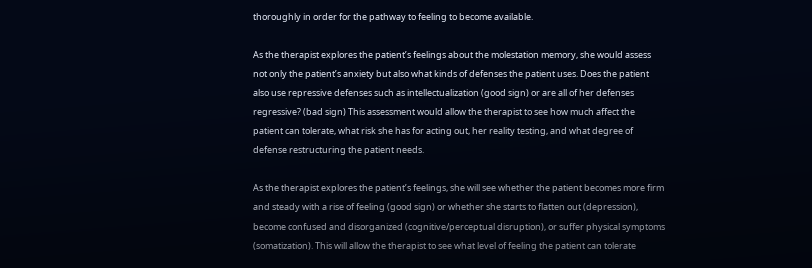thoroughly in order for the pathway to feeling to become available.

As the therapist explores the patient’s feelings about the molestation memory, she would assess not only the patient’s anxiety but also what kinds of defenses the patient uses. Does the patient also use repressive defenses such as intellectualization (good sign) or are all of her defenses regressive? (bad sign) This assessment would allow the therapist to see how much affect the patient can tolerate, what risk she has for acting out, her reality testing, and what degree of defense restructuring the patient needs.

As the therapist explores the patient’s feelings, she will see whether the patient becomes more firm and steady with a rise of feeling (good sign) or whether she starts to flatten out (depression), become confused and disorganized (cognitive/perceptual disruption), or suffer physical symptoms (somatization). This will allow the therapist to see what level of feeling the patient can tolerate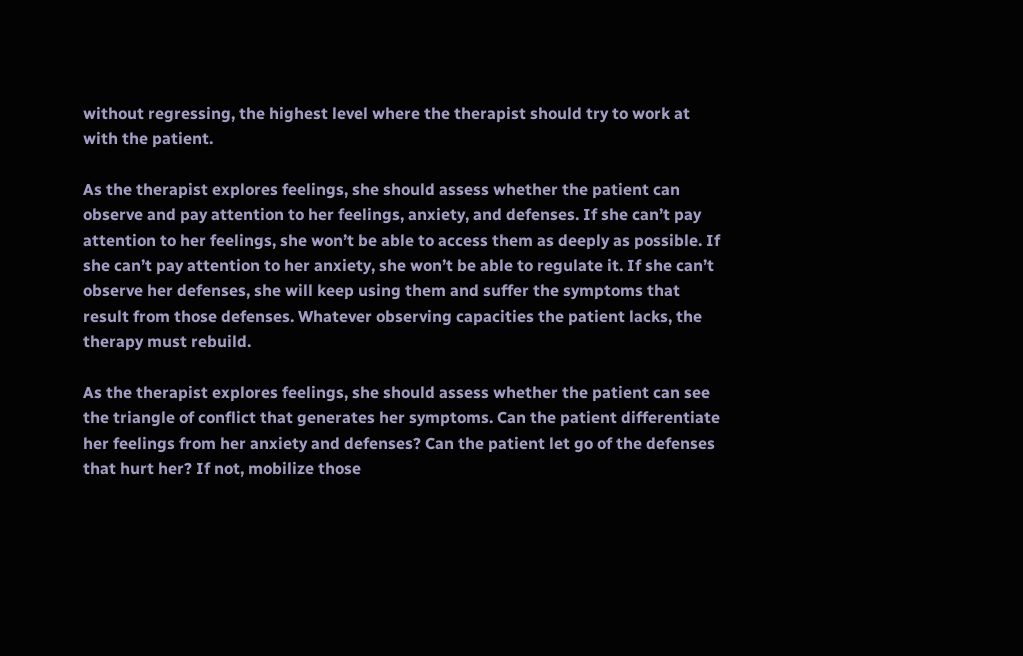without regressing, the highest level where the therapist should try to work at with the patient.

As the therapist explores feelings, she should assess whether the patient can observe and pay attention to her feelings, anxiety, and defenses. If she can’t pay attention to her feelings, she won’t be able to access them as deeply as possible. If she can’t pay attention to her anxiety, she won’t be able to regulate it. If she can’t observe her defenses, she will keep using them and suffer the symptoms that result from those defenses. Whatever observing capacities the patient lacks, the therapy must rebuild.

As the therapist explores feelings, she should assess whether the patient can see the triangle of conflict that generates her symptoms. Can the patient differentiate her feelings from her anxiety and defenses? Can the patient let go of the defenses that hurt her? If not, mobilize those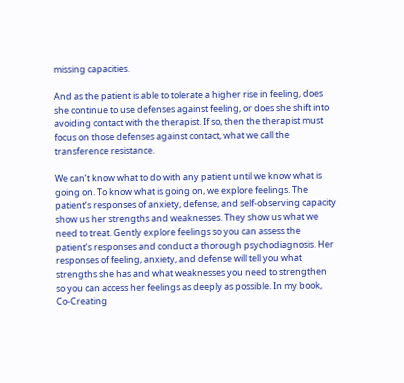missing capacities.

And as the patient is able to tolerate a higher rise in feeling, does she continue to use defenses against feeling, or does she shift into avoiding contact with the therapist. If so, then the therapist must focus on those defenses against contact, what we call the transference resistance.

We can’t know what to do with any patient until we know what is going on. To know what is going on, we explore feelings. The patient’s responses of anxiety, defense, and self-observing capacity show us her strengths and weaknesses. They show us what we need to treat. Gently explore feelings so you can assess the patient’s responses and conduct a thorough psychodiagnosis. Her responses of feeling, anxiety, and defense will tell you what strengths she has and what weaknesses you need to strengthen so you can access her feelings as deeply as possible. In my book, Co-Creating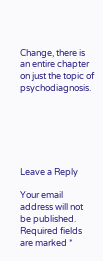Change, there is an entire chapter on just the topic of psychodiagnosis.






Leave a Reply

Your email address will not be published. Required fields are marked *